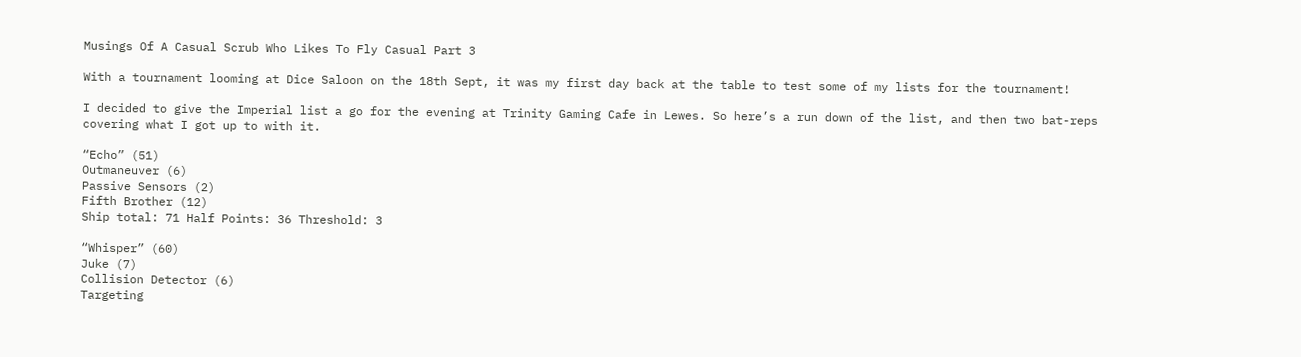Musings Of A Casual Scrub Who Likes To Fly Casual Part 3

With a tournament looming at Dice Saloon on the 18th Sept, it was my first day back at the table to test some of my lists for the tournament!

I decided to give the Imperial list a go for the evening at Trinity Gaming Cafe in Lewes. So here’s a run down of the list, and then two bat-reps covering what I got up to with it.

“Echo” (51)
Outmaneuver (6)
Passive Sensors (2)
Fifth Brother (12)
Ship total: 71 Half Points: 36 Threshold: 3

“Whisper” (60)
Juke (7)
Collision Detector (6)
Targeting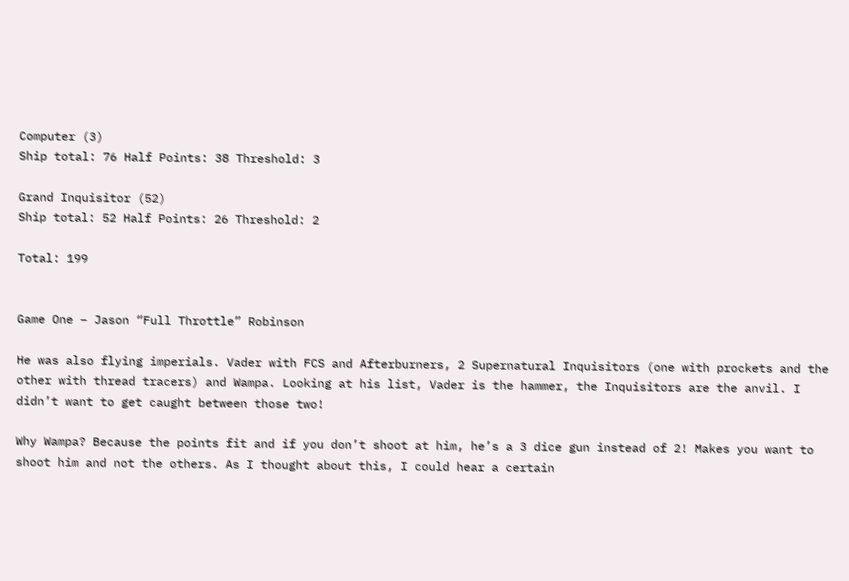Computer (3)
Ship total: 76 Half Points: 38 Threshold: 3

Grand Inquisitor (52)
Ship total: 52 Half Points: 26 Threshold: 2

Total: 199


Game One – Jason “Full Throttle” Robinson

He was also flying imperials. Vader with FCS and Afterburners, 2 Supernatural Inquisitors (one with prockets and the other with thread tracers) and Wampa. Looking at his list, Vader is the hammer, the Inquisitors are the anvil. I didn’t want to get caught between those two!

Why Wampa? Because the points fit and if you don’t shoot at him, he’s a 3 dice gun instead of 2! Makes you want to shoot him and not the others. As I thought about this, I could hear a certain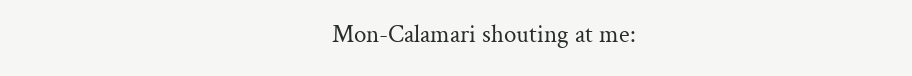Mon-Calamari shouting at me: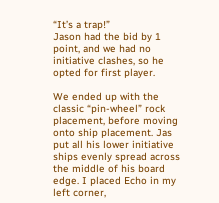“It’s a trap!”
Jason had the bid by 1 point, and we had no initiative clashes, so he opted for first player.

We ended up with the classic “pin-wheel” rock placement, before moving onto ship placement. Jas put all his lower initiative ships evenly spread across the middle of his board edge. I placed Echo in my left corner,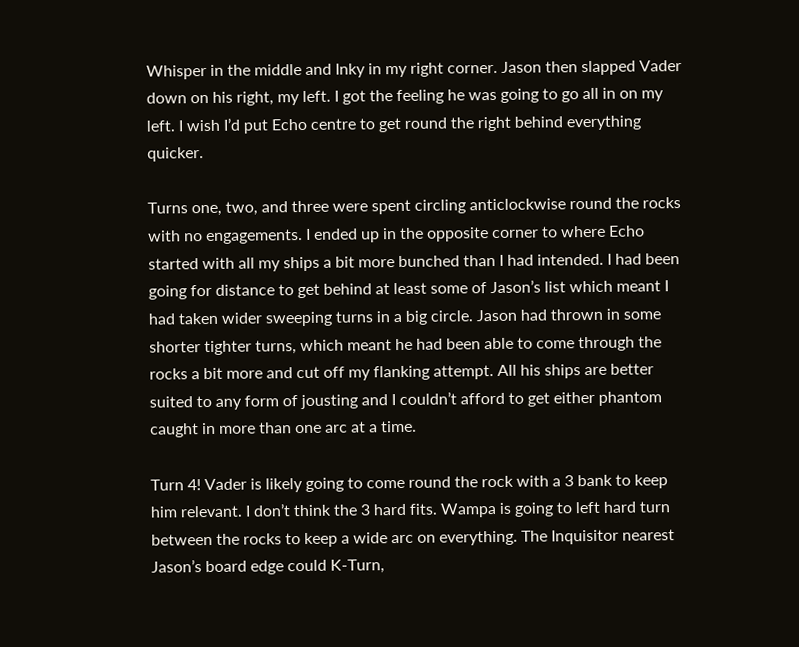Whisper in the middle and Inky in my right corner. Jason then slapped Vader down on his right, my left. I got the feeling he was going to go all in on my left. I wish I’d put Echo centre to get round the right behind everything quicker.

Turns one, two, and three were spent circling anticlockwise round the rocks with no engagements. I ended up in the opposite corner to where Echo started with all my ships a bit more bunched than I had intended. I had been going for distance to get behind at least some of Jason’s list which meant I had taken wider sweeping turns in a big circle. Jason had thrown in some shorter tighter turns, which meant he had been able to come through the rocks a bit more and cut off my flanking attempt. All his ships are better suited to any form of jousting and I couldn’t afford to get either phantom caught in more than one arc at a time.

Turn 4! Vader is likely going to come round the rock with a 3 bank to keep him relevant. I don’t think the 3 hard fits. Wampa is going to left hard turn between the rocks to keep a wide arc on everything. The Inquisitor nearest Jason’s board edge could K-Turn,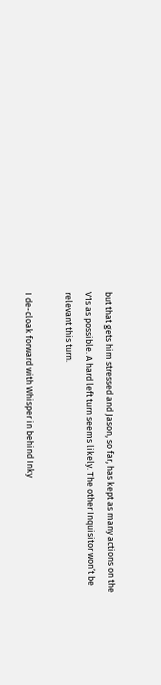but that gets him stressed and Jason, so far, has kept as many actions on the V1s as possible. A hard left turn seems likely. The other Inquisitor won’t be relevant this turn.

I de-cloak forward with Whisper in behind Inky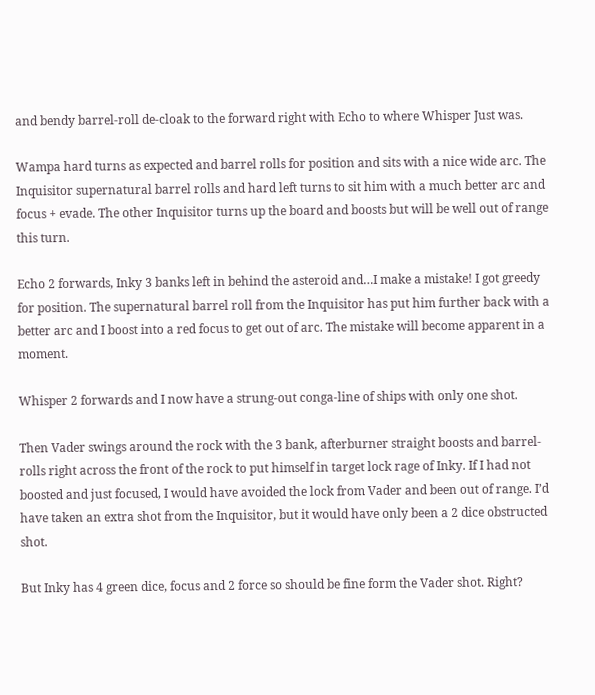and bendy barrel-roll de-cloak to the forward right with Echo to where Whisper Just was.

Wampa hard turns as expected and barrel rolls for position and sits with a nice wide arc. The Inquisitor supernatural barrel rolls and hard left turns to sit him with a much better arc and focus + evade. The other Inquisitor turns up the board and boosts but will be well out of range this turn.

Echo 2 forwards, Inky 3 banks left in behind the asteroid and…I make a mistake! I got greedy for position. The supernatural barrel roll from the Inquisitor has put him further back with a better arc and I boost into a red focus to get out of arc. The mistake will become apparent in a moment.

Whisper 2 forwards and I now have a strung-out conga-line of ships with only one shot.

Then Vader swings around the rock with the 3 bank, afterburner straight boosts and barrel-rolls right across the front of the rock to put himself in target lock rage of Inky. If I had not boosted and just focused, I would have avoided the lock from Vader and been out of range. I’d have taken an extra shot from the Inquisitor, but it would have only been a 2 dice obstructed shot.

But Inky has 4 green dice, focus and 2 force so should be fine form the Vader shot. Right?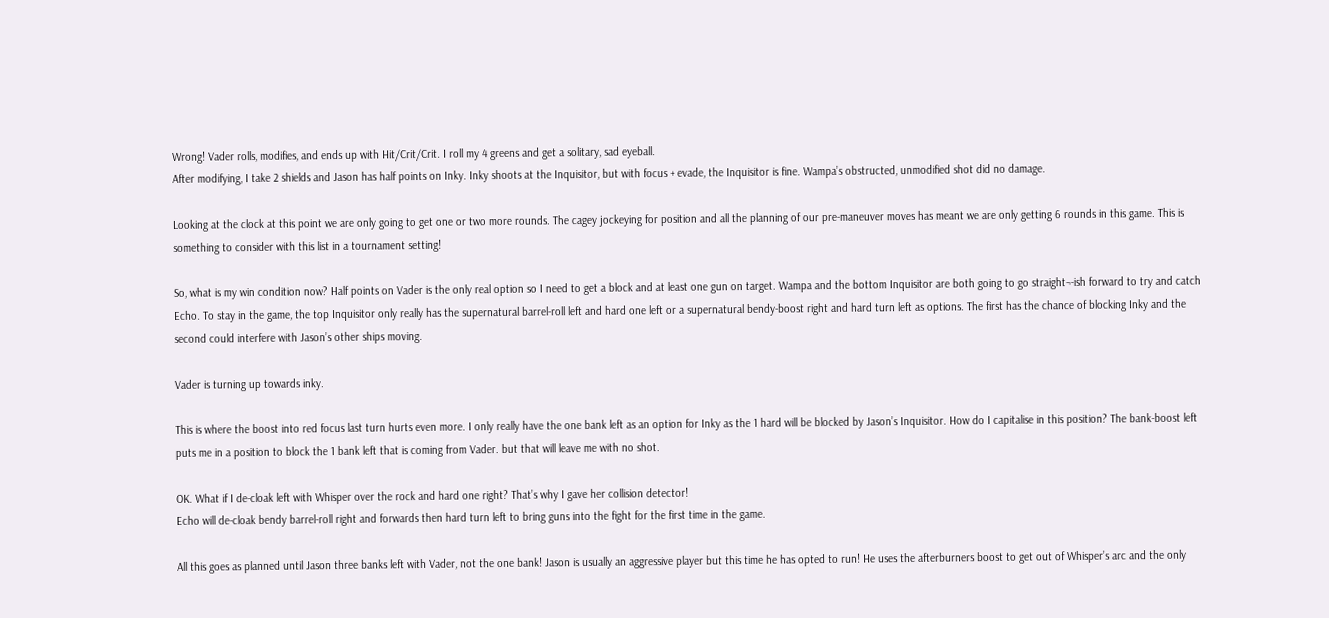Wrong! Vader rolls, modifies, and ends up with Hit/Crit/Crit. I roll my 4 greens and get a solitary, sad eyeball.
After modifying, I take 2 shields and Jason has half points on Inky. Inky shoots at the Inquisitor, but with focus + evade, the Inquisitor is fine. Wampa’s obstructed, unmodified shot did no damage.

Looking at the clock at this point we are only going to get one or two more rounds. The cagey jockeying for position and all the planning of our pre-maneuver moves has meant we are only getting 6 rounds in this game. This is something to consider with this list in a tournament setting!

So, what is my win condition now? Half points on Vader is the only real option so I need to get a block and at least one gun on target. Wampa and the bottom Inquisitor are both going to go straight¬-ish forward to try and catch Echo. To stay in the game, the top Inquisitor only really has the supernatural barrel-roll left and hard one left or a supernatural bendy-boost right and hard turn left as options. The first has the chance of blocking Inky and the second could interfere with Jason’s other ships moving.

Vader is turning up towards inky.

This is where the boost into red focus last turn hurts even more. I only really have the one bank left as an option for Inky as the 1 hard will be blocked by Jason’s Inquisitor. How do I capitalise in this position? The bank-boost left puts me in a position to block the 1 bank left that is coming from Vader. but that will leave me with no shot.

OK. What if I de-cloak left with Whisper over the rock and hard one right? That’s why I gave her collision detector!
Echo will de-cloak bendy barrel-roll right and forwards then hard turn left to bring guns into the fight for the first time in the game.

All this goes as planned until Jason three banks left with Vader, not the one bank! Jason is usually an aggressive player but this time he has opted to run! He uses the afterburners boost to get out of Whisper’s arc and the only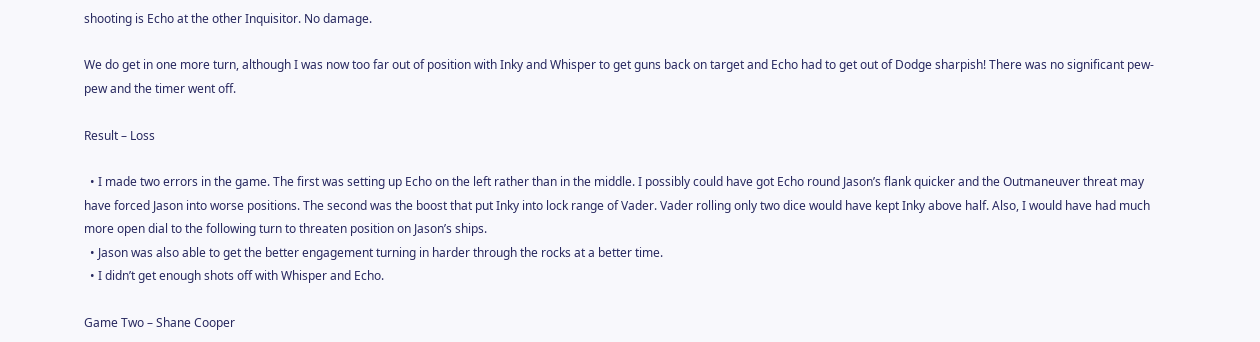shooting is Echo at the other Inquisitor. No damage.

We do get in one more turn, although I was now too far out of position with Inky and Whisper to get guns back on target and Echo had to get out of Dodge sharpish! There was no significant pew-pew and the timer went off.

Result – Loss

  • I made two errors in the game. The first was setting up Echo on the left rather than in the middle. I possibly could have got Echo round Jason’s flank quicker and the Outmaneuver threat may have forced Jason into worse positions. The second was the boost that put Inky into lock range of Vader. Vader rolling only two dice would have kept Inky above half. Also, I would have had much more open dial to the following turn to threaten position on Jason’s ships.
  • Jason was also able to get the better engagement turning in harder through the rocks at a better time.
  • I didn’t get enough shots off with Whisper and Echo.

Game Two – Shane Cooper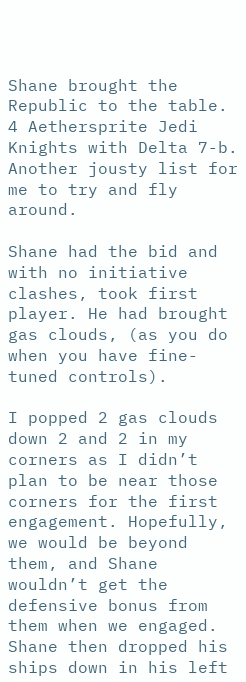Shane brought the Republic to the table. 4 Aethersprite Jedi Knights with Delta 7-b. Another jousty list for me to try and fly around.

Shane had the bid and with no initiative clashes, took first player. He had brought gas clouds, (as you do when you have fine-tuned controls).

I popped 2 gas clouds down 2 and 2 in my corners as I didn’t plan to be near those corners for the first engagement. Hopefully, we would be beyond them, and Shane wouldn’t get the defensive bonus from them when we engaged.
Shane then dropped his ships down in his left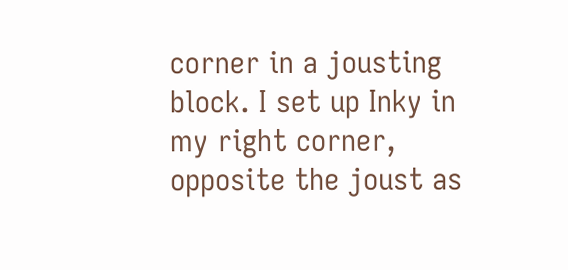corner in a jousting block. I set up Inky in my right corner, opposite the joust as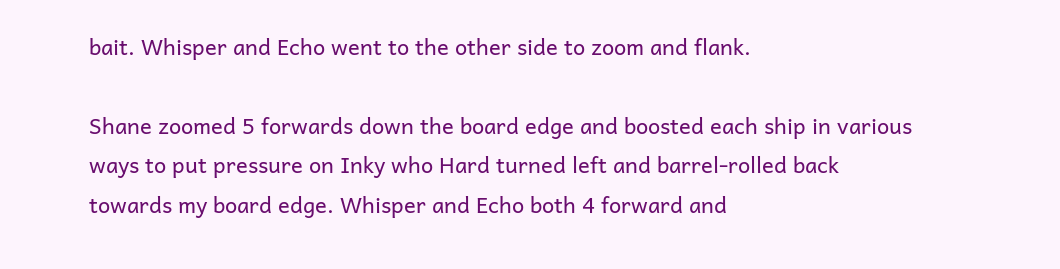bait. Whisper and Echo went to the other side to zoom and flank.

Shane zoomed 5 forwards down the board edge and boosted each ship in various ways to put pressure on Inky who Hard turned left and barrel-rolled back towards my board edge. Whisper and Echo both 4 forward and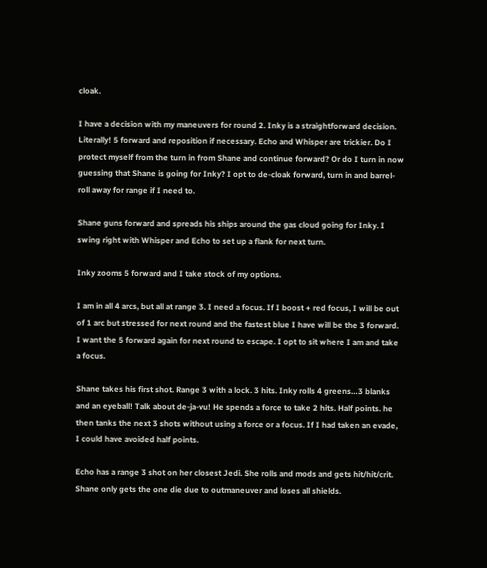cloak.

I have a decision with my maneuvers for round 2. Inky is a straightforward decision. Literally! 5 forward and reposition if necessary. Echo and Whisper are trickier. Do I protect myself from the turn in from Shane and continue forward? Or do I turn in now guessing that Shane is going for Inky? I opt to de-cloak forward, turn in and barrel-roll away for range if I need to.

Shane guns forward and spreads his ships around the gas cloud going for Inky. I swing right with Whisper and Echo to set up a flank for next turn.

Inky zooms 5 forward and I take stock of my options.

I am in all 4 arcs, but all at range 3. I need a focus. If I boost + red focus, I will be out of 1 arc but stressed for next round and the fastest blue I have will be the 3 forward. I want the 5 forward again for next round to escape. I opt to sit where I am and take a focus.

Shane takes his first shot. Range 3 with a lock. 3 hits. Inky rolls 4 greens…3 blanks and an eyeball! Talk about de-ja-vu! He spends a force to take 2 hits. Half points. he then tanks the next 3 shots without using a force or a focus. If I had taken an evade, I could have avoided half points.

Echo has a range 3 shot on her closest Jedi. She rolls and mods and gets hit/hit/crit. Shane only gets the one die due to outmaneuver and loses all shields.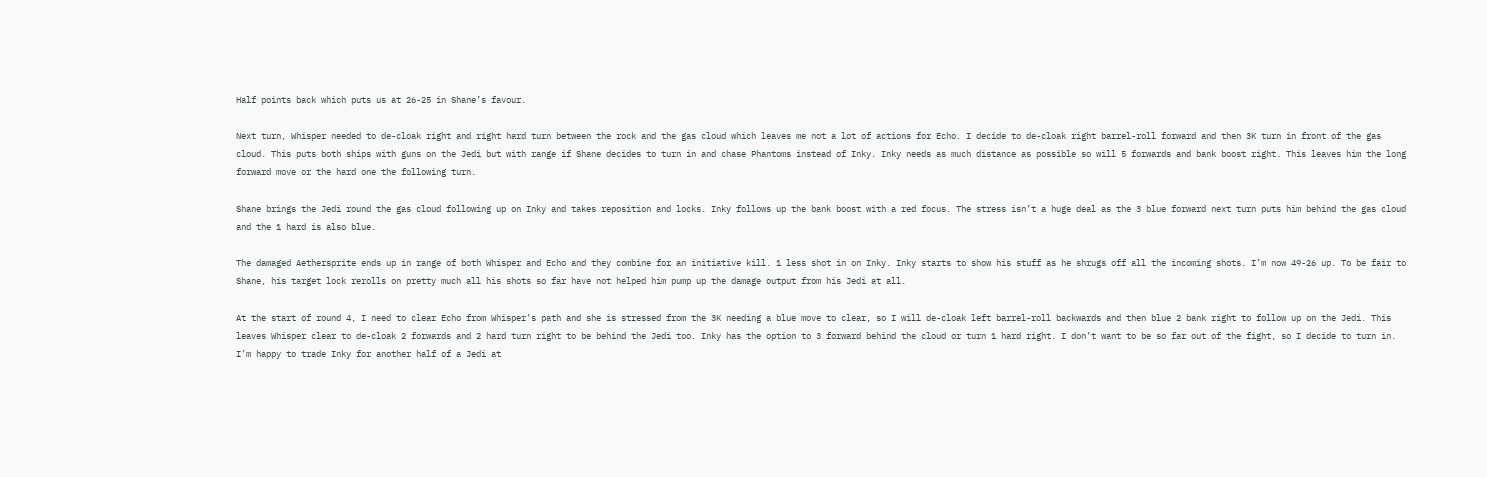Half points back which puts us at 26-25 in Shane’s favour.

Next turn, Whisper needed to de-cloak right and right hard turn between the rock and the gas cloud which leaves me not a lot of actions for Echo. I decide to de-cloak right barrel-roll forward and then 3K turn in front of the gas cloud. This puts both ships with guns on the Jedi but with range if Shane decides to turn in and chase Phantoms instead of Inky. Inky needs as much distance as possible so will 5 forwards and bank boost right. This leaves him the long forward move or the hard one the following turn.

Shane brings the Jedi round the gas cloud following up on Inky and takes reposition and locks. Inky follows up the bank boost with a red focus. The stress isn’t a huge deal as the 3 blue forward next turn puts him behind the gas cloud and the 1 hard is also blue.

The damaged Aethersprite ends up in range of both Whisper and Echo and they combine for an initiative kill. 1 less shot in on Inky. Inky starts to show his stuff as he shrugs off all the incoming shots. I’m now 49-26 up. To be fair to Shane, his target lock rerolls on pretty much all his shots so far have not helped him pump up the damage output from his Jedi at all.

At the start of round 4, I need to clear Echo from Whisper’s path and she is stressed from the 3K needing a blue move to clear, so I will de-cloak left barrel-roll backwards and then blue 2 bank right to follow up on the Jedi. This leaves Whisper clear to de-cloak 2 forwards and 2 hard turn right to be behind the Jedi too. Inky has the option to 3 forward behind the cloud or turn 1 hard right. I don’t want to be so far out of the fight, so I decide to turn in. I’m happy to trade Inky for another half of a Jedi at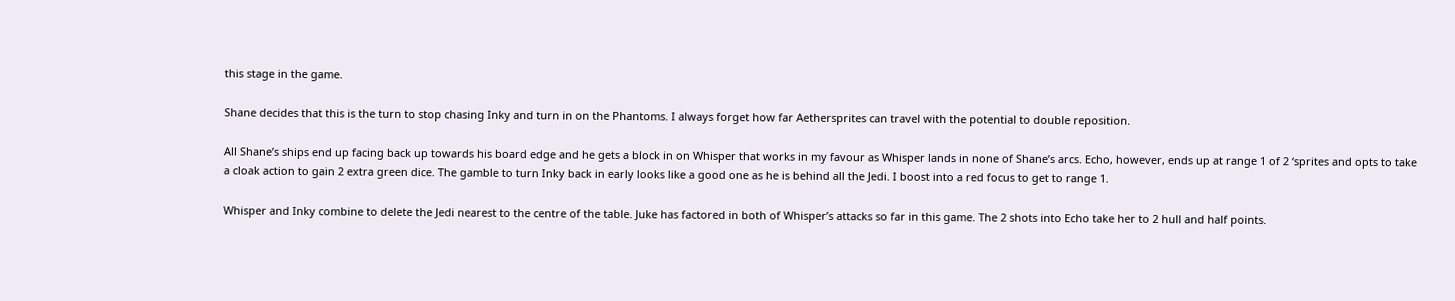this stage in the game.

Shane decides that this is the turn to stop chasing Inky and turn in on the Phantoms. I always forget how far Aethersprites can travel with the potential to double reposition.

All Shane’s ships end up facing back up towards his board edge and he gets a block in on Whisper that works in my favour as Whisper lands in none of Shane’s arcs. Echo, however, ends up at range 1 of 2 ‘sprites and opts to take a cloak action to gain 2 extra green dice. The gamble to turn Inky back in early looks like a good one as he is behind all the Jedi. I boost into a red focus to get to range 1.

Whisper and Inky combine to delete the Jedi nearest to the centre of the table. Juke has factored in both of Whisper’s attacks so far in this game. The 2 shots into Echo take her to 2 hull and half points.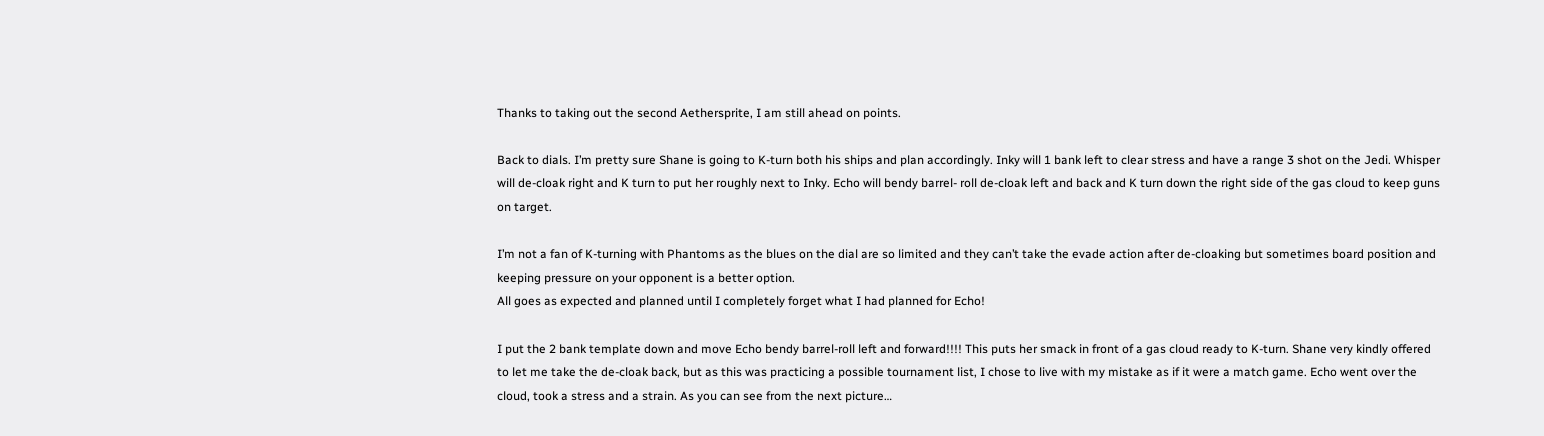Thanks to taking out the second Aethersprite, I am still ahead on points.

Back to dials. I’m pretty sure Shane is going to K-turn both his ships and plan accordingly. Inky will 1 bank left to clear stress and have a range 3 shot on the Jedi. Whisper will de-cloak right and K turn to put her roughly next to Inky. Echo will bendy barrel- roll de-cloak left and back and K turn down the right side of the gas cloud to keep guns on target.

I’m not a fan of K-turning with Phantoms as the blues on the dial are so limited and they can’t take the evade action after de-cloaking but sometimes board position and keeping pressure on your opponent is a better option.
All goes as expected and planned until I completely forget what I had planned for Echo!

I put the 2 bank template down and move Echo bendy barrel-roll left and forward!!!! This puts her smack in front of a gas cloud ready to K-turn. Shane very kindly offered to let me take the de-cloak back, but as this was practicing a possible tournament list, I chose to live with my mistake as if it were a match game. Echo went over the cloud, took a stress and a strain. As you can see from the next picture…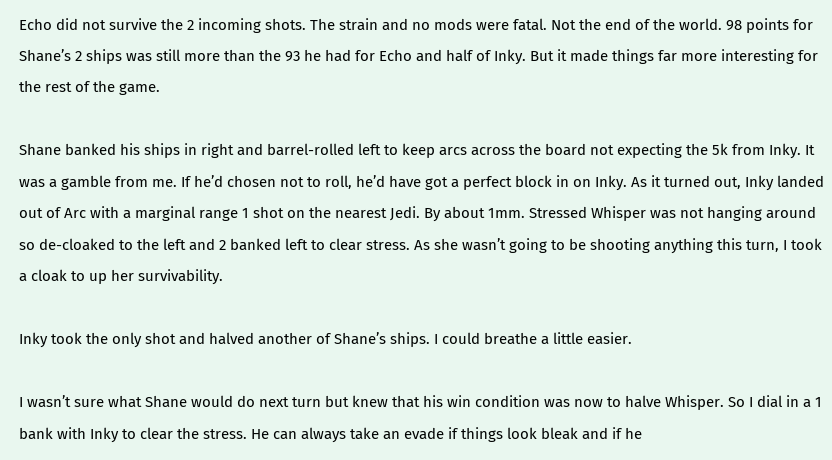Echo did not survive the 2 incoming shots. The strain and no mods were fatal. Not the end of the world. 98 points for Shane’s 2 ships was still more than the 93 he had for Echo and half of Inky. But it made things far more interesting for the rest of the game.

Shane banked his ships in right and barrel-rolled left to keep arcs across the board not expecting the 5k from Inky. It was a gamble from me. If he’d chosen not to roll, he’d have got a perfect block in on Inky. As it turned out, Inky landed out of Arc with a marginal range 1 shot on the nearest Jedi. By about 1mm. Stressed Whisper was not hanging around so de-cloaked to the left and 2 banked left to clear stress. As she wasn’t going to be shooting anything this turn, I took a cloak to up her survivability.

Inky took the only shot and halved another of Shane’s ships. I could breathe a little easier.

I wasn’t sure what Shane would do next turn but knew that his win condition was now to halve Whisper. So I dial in a 1 bank with Inky to clear the stress. He can always take an evade if things look bleak and if he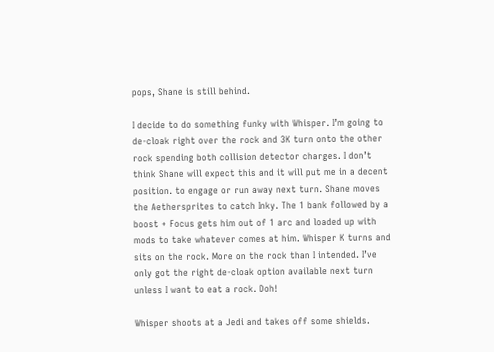pops, Shane is still behind.

I decide to do something funky with Whisper. I’m going to de-cloak right over the rock and 3K turn onto the other rock spending both collision detector charges. I don’t think Shane will expect this and it will put me in a decent position. to engage or run away next turn. Shane moves the Aethersprites to catch Inky. The 1 bank followed by a boost + Focus gets him out of 1 arc and loaded up with mods to take whatever comes at him. Whisper K turns and sits on the rock. More on the rock than I intended. I’ve only got the right de-cloak option available next turn unless I want to eat a rock. Doh!

Whisper shoots at a Jedi and takes off some shields.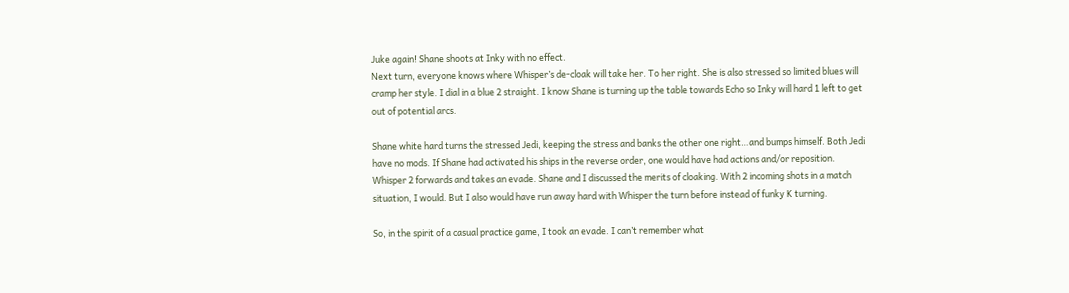Juke again! Shane shoots at Inky with no effect.
Next turn, everyone knows where Whisper’s de-cloak will take her. To her right. She is also stressed so limited blues will cramp her style. I dial in a blue 2 straight. I know Shane is turning up the table towards Echo so Inky will hard 1 left to get out of potential arcs.

Shane white hard turns the stressed Jedi, keeping the stress and banks the other one right…and bumps himself. Both Jedi have no mods. If Shane had activated his ships in the reverse order, one would have had actions and/or reposition. Whisper 2 forwards and takes an evade. Shane and I discussed the merits of cloaking. With 2 incoming shots in a match situation, I would. But I also would have run away hard with Whisper the turn before instead of funky K turning.

So, in the spirit of a casual practice game, I took an evade. I can’t remember what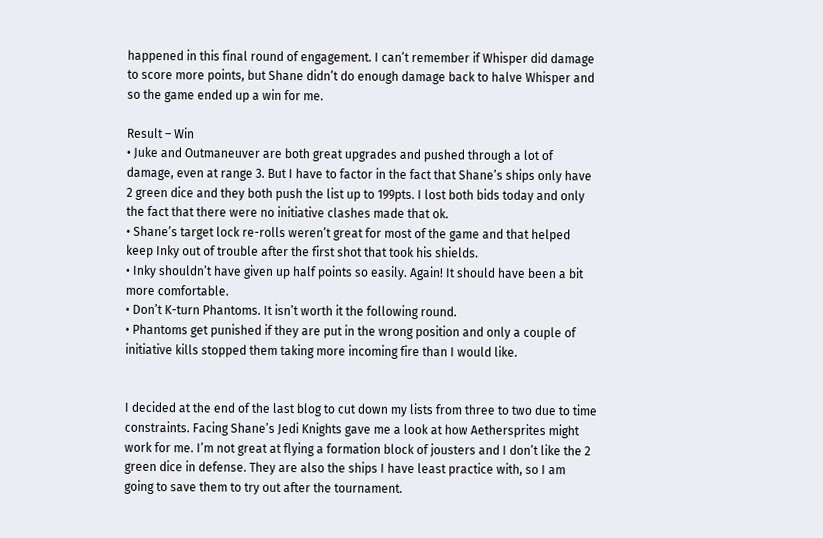happened in this final round of engagement. I can’t remember if Whisper did damage to score more points, but Shane didn’t do enough damage back to halve Whisper and so the game ended up a win for me.

Result – Win
• Juke and Outmaneuver are both great upgrades and pushed through a lot of damage, even at range 3. But I have to factor in the fact that Shane’s ships only have 2 green dice and they both push the list up to 199pts. I lost both bids today and only the fact that there were no initiative clashes made that ok.
• Shane’s target lock re-rolls weren’t great for most of the game and that helped keep Inky out of trouble after the first shot that took his shields.
• Inky shouldn’t have given up half points so easily. Again! It should have been a bit more comfortable.
• Don’t K-turn Phantoms. It isn’t worth it the following round.
• Phantoms get punished if they are put in the wrong position and only a couple of initiative kills stopped them taking more incoming fire than I would like.


I decided at the end of the last blog to cut down my lists from three to two due to time constraints. Facing Shane’s Jedi Knights gave me a look at how Aethersprites might work for me. I’m not great at flying a formation block of jousters and I don’t like the 2 green dice in defense. They are also the ships I have least practice with, so I am going to save them to try out after the tournament.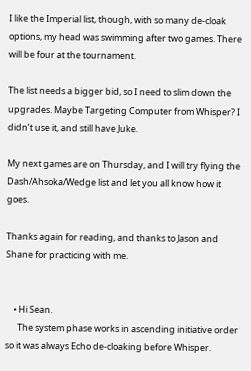I like the Imperial list, though, with so many de-cloak options, my head was swimming after two games. There will be four at the tournament.

The list needs a bigger bid, so I need to slim down the upgrades. Maybe Targeting Computer from Whisper? I didn’t use it, and still have Juke.

My next games are on Thursday, and I will try flying the Dash/Ahsoka/Wedge list and let you all know how it goes.

Thanks again for reading, and thanks to Jason and Shane for practicing with me.


    • Hi Sean.
      The system phase works in ascending initiative order so it was always Echo de-cloaking before Whisper.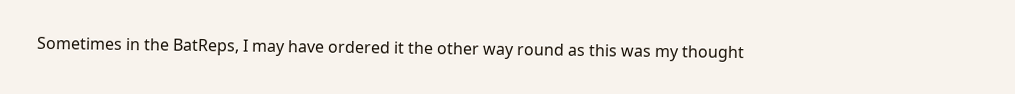Sometimes in the BatReps, I may have ordered it the other way round as this was my thought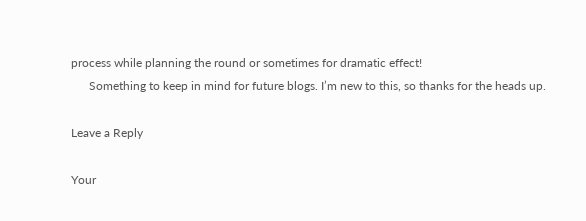process while planning the round or sometimes for dramatic effect!
      Something to keep in mind for future blogs. I’m new to this, so thanks for the heads up.

Leave a Reply

Your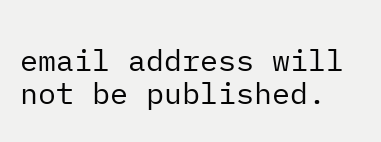email address will not be published.